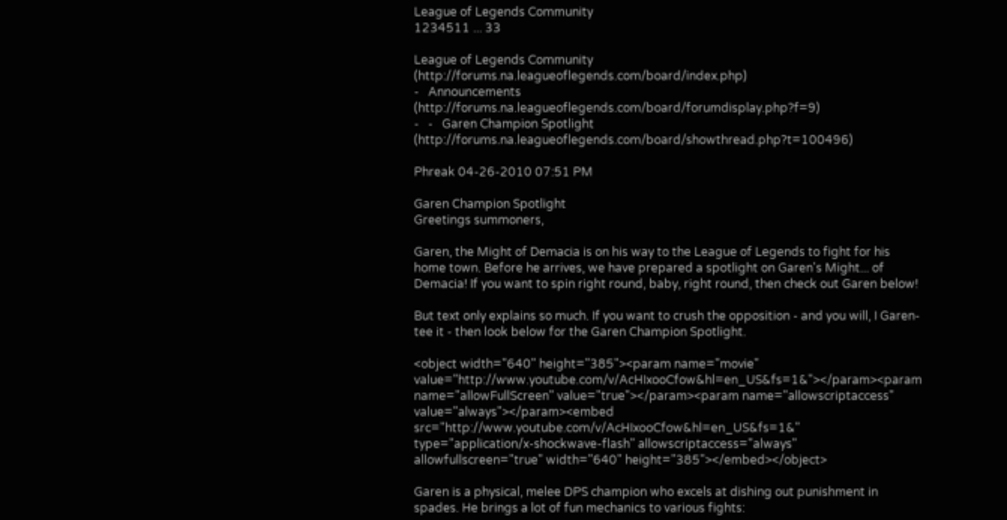League of Legends Community
1234511 ... 33

League of Legends Community (http://forums.na.leagueoflegends.com/board/index.php)
-   Announcements (http://forums.na.leagueoflegends.com/board/forumdisplay.php?f=9)
-   -   Garen Champion Spotlight (http://forums.na.leagueoflegends.com/board/showthread.php?t=100496)

Phreak 04-26-2010 07:51 PM

Garen Champion Spotlight
Greetings summoners,

Garen, the Might of Demacia is on his way to the League of Legends to fight for his home town. Before he arrives, we have prepared a spotlight on Garen's Might... of Demacia! If you want to spin right round, baby, right round, then check out Garen below!

But text only explains so much. If you want to crush the opposition - and you will, I Garen-tee it - then look below for the Garen Champion Spotlight.

<object width="640" height="385"><param name="movie" value="http://www.youtube.com/v/AcHIxooCfow&hl=en_US&fs=1&"></param><param name="allowFullScreen" value="true"></param><param name="allowscriptaccess" value="always"></param><embed src="http://www.youtube.com/v/AcHIxooCfow&hl=en_US&fs=1&" type="application/x-shockwave-flash" allowscriptaccess="always" allowfullscreen="true" width="640" height="385"></embed></object>

Garen is a physical, melee DPS champion who excels at dishing out punishment in spades. He brings a lot of fun mechanics to various fights: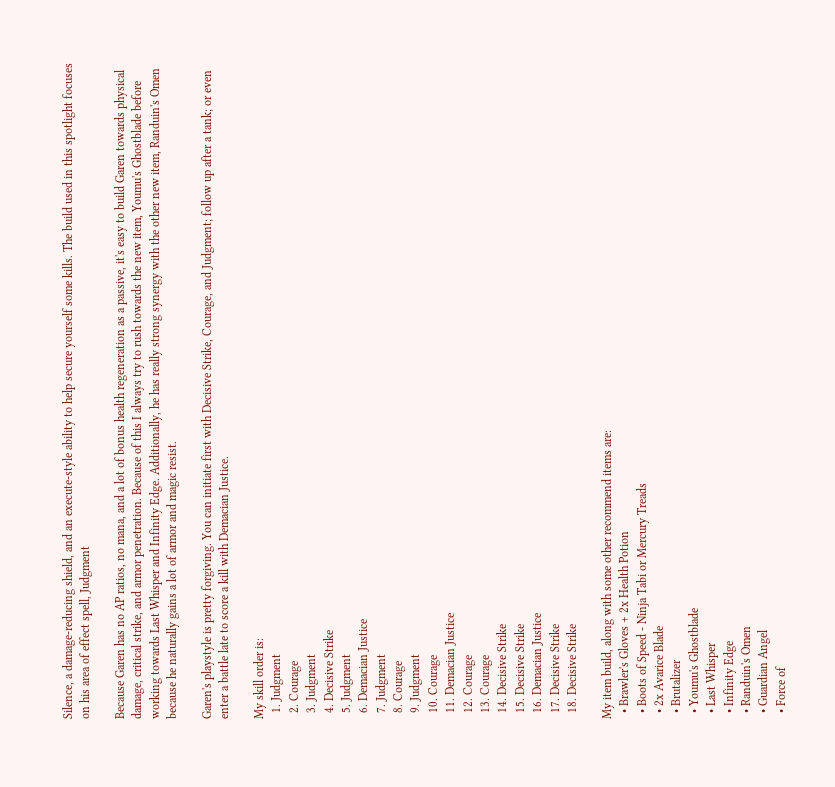Silence, a damage-reducing shield, and an execute-style ability to help secure yourself some kills. The build used in this spotlight focuses on his area of effect spell, Judgment

Because Garen has no AP ratios, no mana, and a lot of bonus health regeneration as a passive, it's easy to build Garen towards physical damage, critical strike, and armor penetration. Because of this I always try to rush towards the new item, Youmu's Ghostblade before working towards Last Whisper and Infinity Edge. Additionally, he has really strong synergy with the other new item, Randuin's Omen because he naturally gains a lot of armor and magic resist.

Garen's playstyle is pretty forgiving. You can initiate first with Decisive Strike, Courage, and Judgment; follow up after a tank; or even enter a battle late to score a kill with Demacian Justice.

My skill order is:
  1. Judgment
  2. Courage
  3. Judgment
  4. Decisive Strike
  5. Judgment
  6. Demacian Justice
  7. Judgment
  8. Courage
  9. Judgment
  10. Courage
  11. Demacian Justice
  12. Courage
  13. Courage
  14. Decisive Strike
  15. Decisive Strike
  16. Demacian Justice
  17. Decisive Strike
  18. Decisive Strike

My item build, along with some other recommend items are:
  • Brawler's Gloves + 2x Health Potion
  • Boots of Speed - Ninja Tabi or Mercury Treads
  • 2x Avarice Blade
  • Brutalizer
  • Youmu's Ghostblade
  • Last Whisper
  • Infinity Edge
  • Randuin's Omen
  • Guardian Angel
  • Force of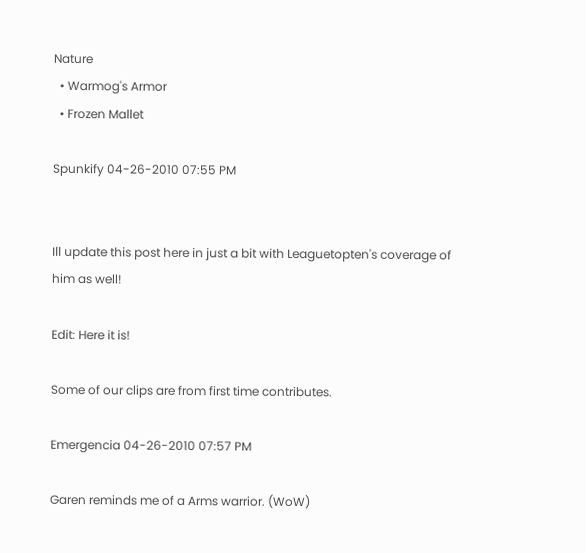Nature
  • Warmog's Armor
  • Frozen Mallet

Spunkify 04-26-2010 07:55 PM


Ill update this post here in just a bit with Leaguetopten's coverage of him as well!

Edit: Here it is!

Some of our clips are from first time contributes.

Emergencia 04-26-2010 07:57 PM

Garen reminds me of a Arms warrior. (WoW)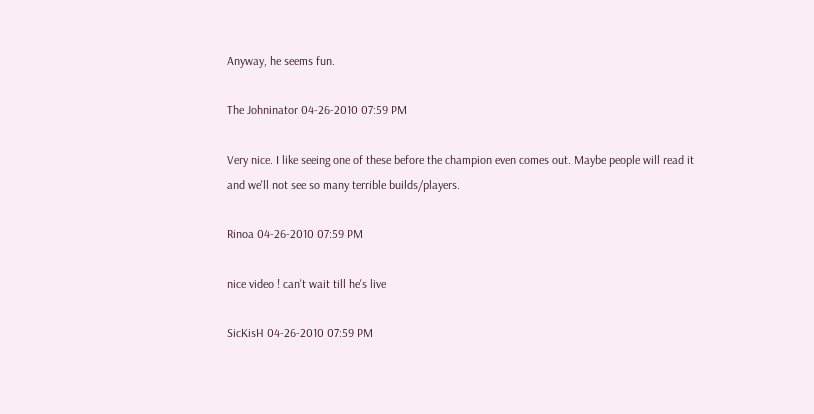Anyway, he seems fun.

The Johninator 04-26-2010 07:59 PM

Very nice. I like seeing one of these before the champion even comes out. Maybe people will read it and we'll not see so many terrible builds/players.

Rinoa 04-26-2010 07:59 PM

nice video ! can't wait till he's live

SicKisH 04-26-2010 07:59 PM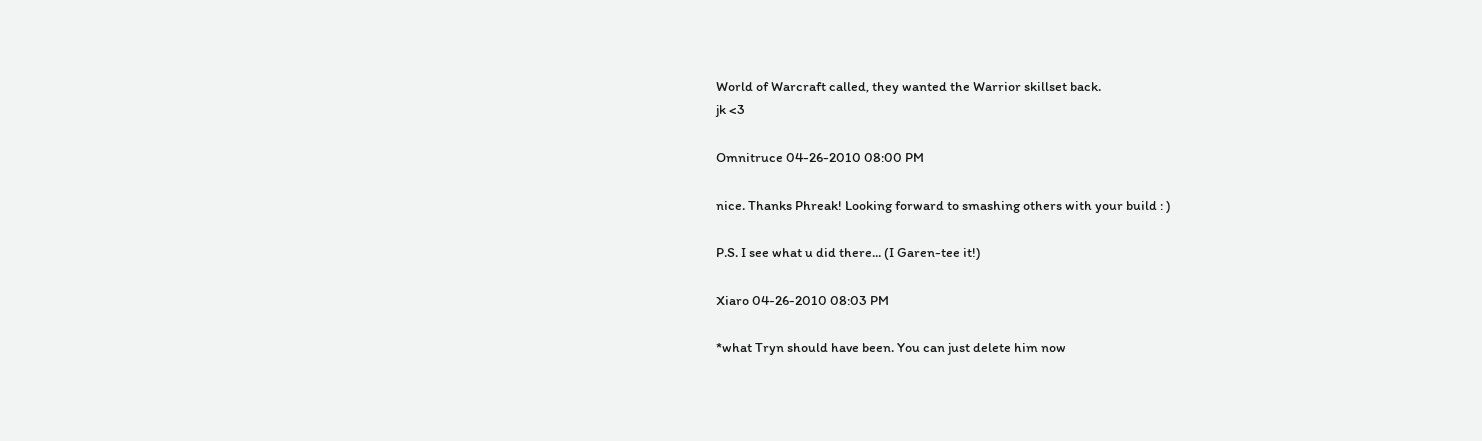World of Warcraft called, they wanted the Warrior skillset back.
jk <3

Omnitruce 04-26-2010 08:00 PM

nice. Thanks Phreak! Looking forward to smashing others with your build : )

P.S. I see what u did there... (I Garen-tee it!)

Xiaro 04-26-2010 08:03 PM

*what Tryn should have been. You can just delete him now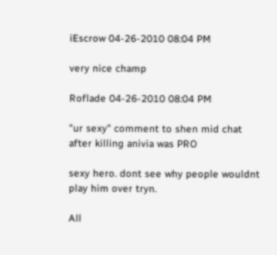iEscrow 04-26-2010 08:04 PM

very nice champ

Roflade 04-26-2010 08:04 PM

"ur sexy" comment to shen mid chat after killing anivia was PRO

sexy hero. dont see why people wouldnt play him over tryn.

All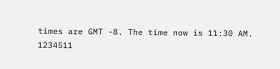times are GMT -8. The time now is 11:30 AM.
1234511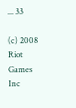... 33

(c) 2008 Riot Games Inc